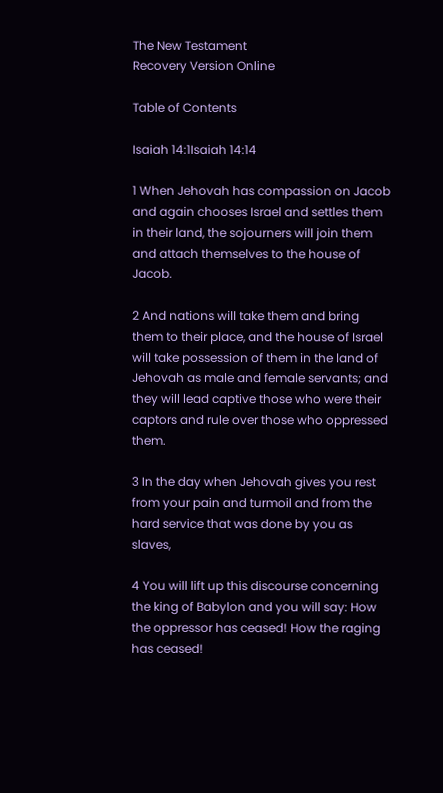The New Testament
Recovery Version Online

Table of Contents

Isaiah 14:1Isaiah 14:14

1 When Jehovah has compassion on Jacob and again chooses Israel and settles them in their land, the sojourners will join them and attach themselves to the house of Jacob.

2 And nations will take them and bring them to their place, and the house of Israel will take possession of them in the land of Jehovah as male and female servants; and they will lead captive those who were their captors and rule over those who oppressed them.

3 In the day when Jehovah gives you rest from your pain and turmoil and from the hard service that was done by you as slaves,

4 You will lift up this discourse concerning the king of Babylon and you will say: How the oppressor has ceased! How the raging has ceased!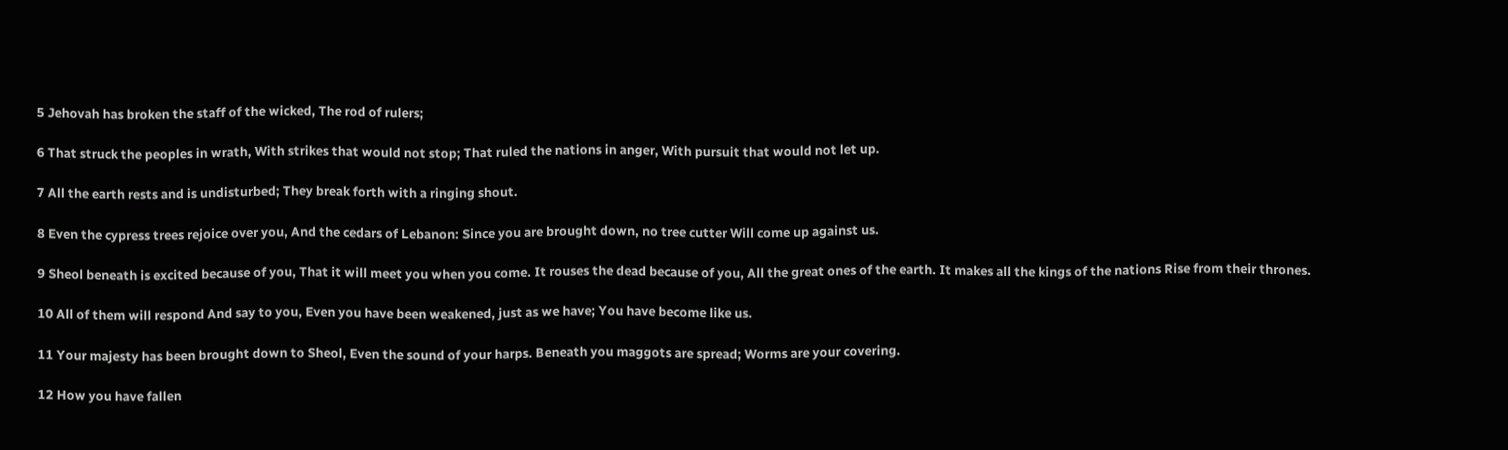5 Jehovah has broken the staff of the wicked, The rod of rulers;

6 That struck the peoples in wrath, With strikes that would not stop; That ruled the nations in anger, With pursuit that would not let up.

7 All the earth rests and is undisturbed; They break forth with a ringing shout.

8 Even the cypress trees rejoice over you, And the cedars of Lebanon: Since you are brought down, no tree cutter Will come up against us.

9 Sheol beneath is excited because of you, That it will meet you when you come. It rouses the dead because of you, All the great ones of the earth. It makes all the kings of the nations Rise from their thrones.

10 All of them will respond And say to you, Even you have been weakened, just as we have; You have become like us.

11 Your majesty has been brought down to Sheol, Even the sound of your harps. Beneath you maggots are spread; Worms are your covering.

12 How you have fallen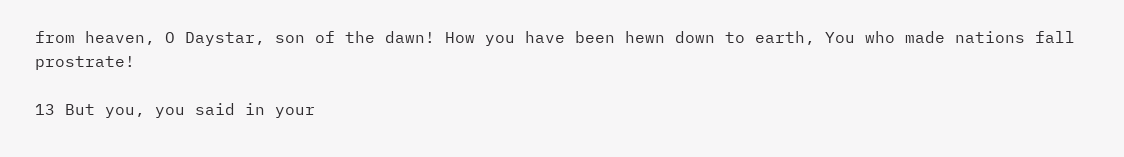from heaven, O Daystar, son of the dawn! How you have been hewn down to earth, You who made nations fall prostrate!

13 But you, you said in your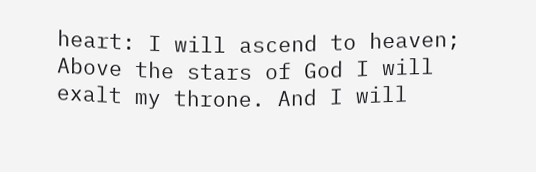heart: I will ascend to heaven; Above the stars of God I will exalt my throne. And I will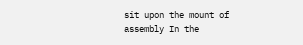sit upon the mount of assembly In the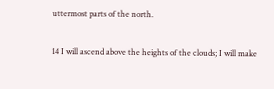uttermost parts of the north.

14 I will ascend above the heights of the clouds; I will make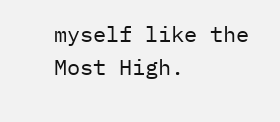myself like the Most High.